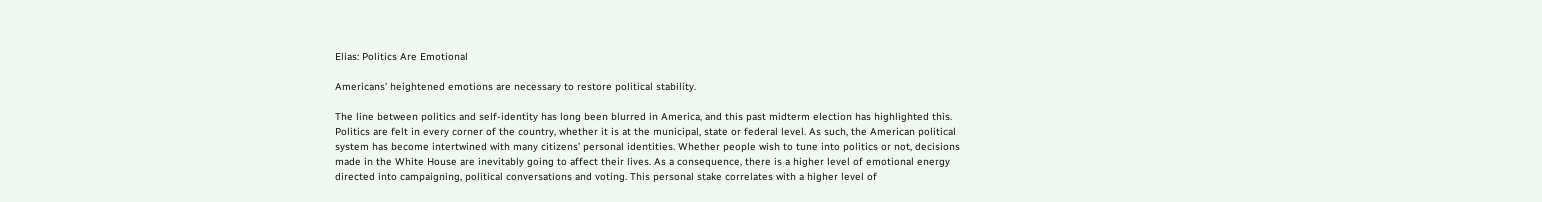Elias: Politics Are Emotional

Americans’ heightened emotions are necessary to restore political stability.

The line between politics and self-identity has long been blurred in America, and this past midterm election has highlighted this. Politics are felt in every corner of the country, whether it is at the municipal, state or federal level. As such, the American political system has become intertwined with many citizens’ personal identities. Whether people wish to tune into politics or not, decisions made in the White House are inevitably going to affect their lives. As a consequence, there is a higher level of emotional energy directed into campaigning, political conversations and voting. This personal stake correlates with a higher level of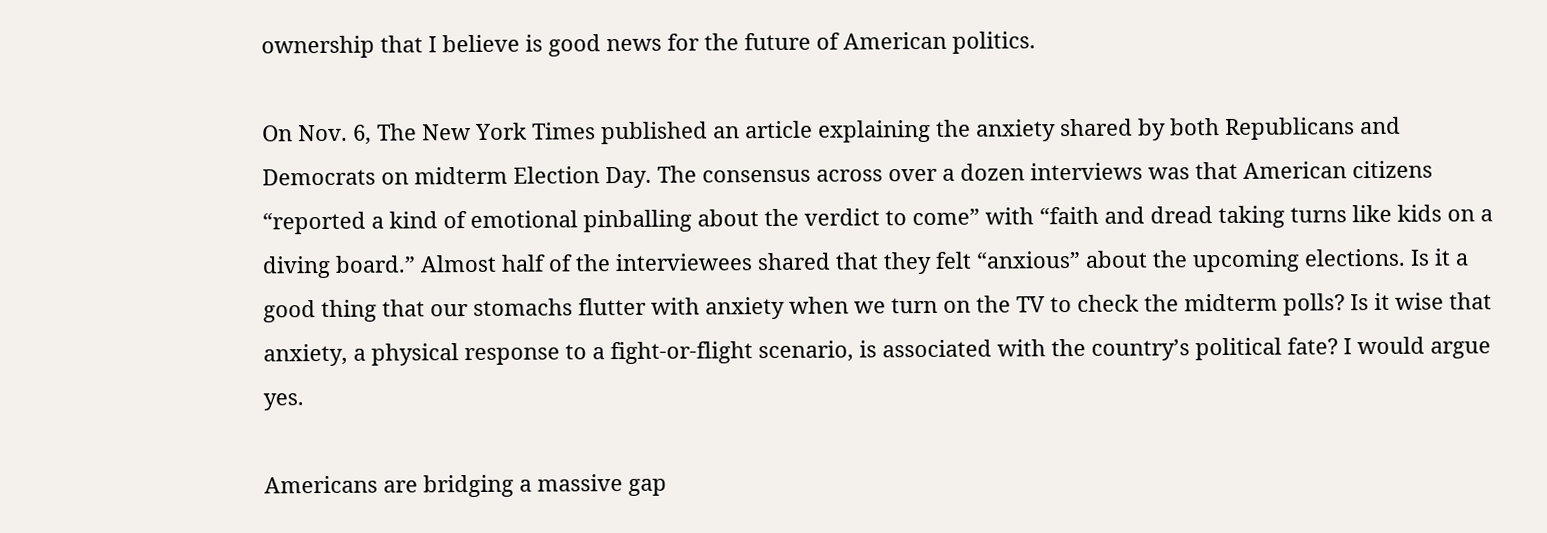ownership that I believe is good news for the future of American politics.

On Nov. 6, The New York Times published an article explaining the anxiety shared by both Republicans and Democrats on midterm Election Day. The consensus across over a dozen interviews was that American citizens “reported a kind of emotional pinballing about the verdict to come” with “faith and dread taking turns like kids on a diving board.” Almost half of the interviewees shared that they felt “anxious” about the upcoming elections. Is it a good thing that our stomachs flutter with anxiety when we turn on the TV to check the midterm polls? Is it wise that anxiety, a physical response to a fight-or-flight scenario, is associated with the country’s political fate? I would argue yes.

Americans are bridging a massive gap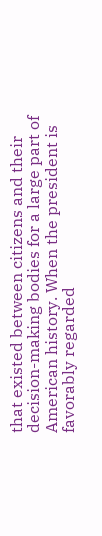that existed between citizens and their decision-making bodies for a large part of American history. When the president is favorably regarded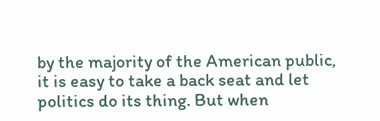by the majority of the American public, it is easy to take a back seat and let politics do its thing. But when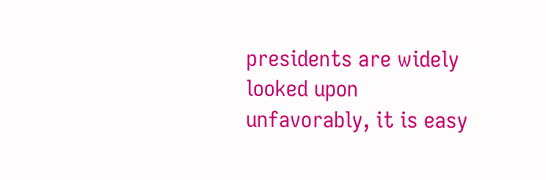presidents are widely looked upon unfavorably, it is easy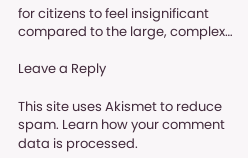for citizens to feel insignificant compared to the large, complex…

Leave a Reply

This site uses Akismet to reduce spam. Learn how your comment data is processed.